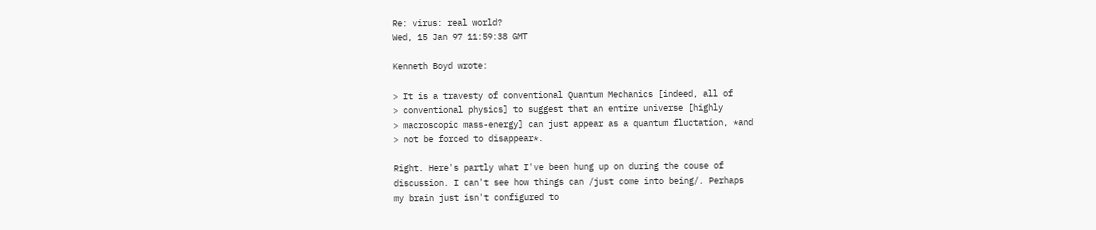Re: virus: real world?
Wed, 15 Jan 97 11:59:38 GMT

Kenneth Boyd wrote:

> It is a travesty of conventional Quantum Mechanics [indeed, all of
> conventional physics] to suggest that an entire universe [highly
> macroscopic mass-energy] can just appear as a quantum fluctation, *and
> not be forced to disappear*.

Right. Here's partly what I've been hung up on during the couse of
discussion. I can't see how things can /just come into being/. Perhaps
my brain just isn't configured to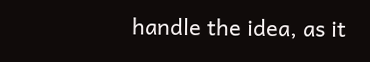handle the idea, as it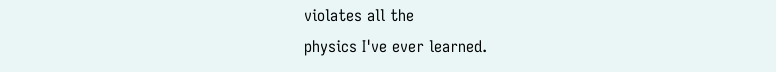violates all the
physics I've ever learned.